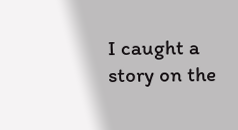I caught a story on the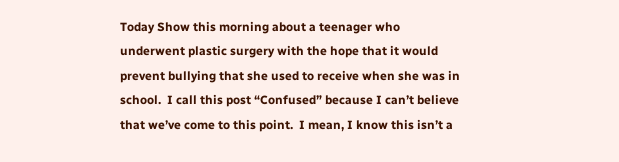Today Show this morning about a teenager who underwent plastic surgery with the hope that it would prevent bullying that she used to receive when she was in school.  I call this post “Confused” because I can’t believe that we’ve come to this point.  I mean, I know this isn’t a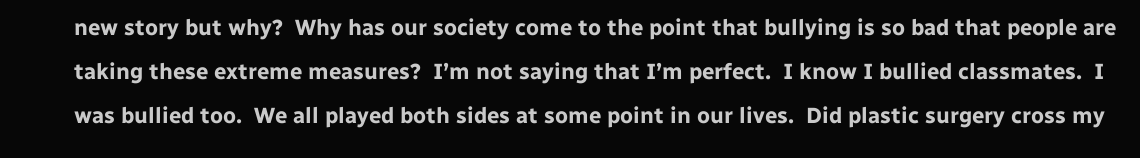new story but why?  Why has our society come to the point that bullying is so bad that people are taking these extreme measures?  I’m not saying that I’m perfect.  I know I bullied classmates.  I was bullied too.  We all played both sides at some point in our lives.  Did plastic surgery cross my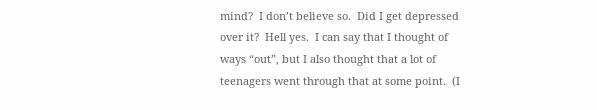mind?  I don’t believe so.  Did I get depressed over it?  Hell yes.  I can say that I thought of ways “out”, but I also thought that a lot of teenagers went through that at some point.  (I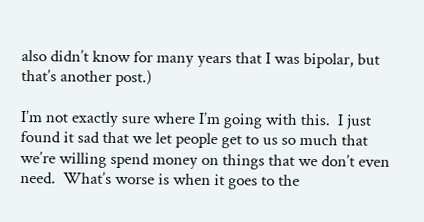also didn’t know for many years that I was bipolar, but that’s another post.)

I’m not exactly sure where I’m going with this.  I just found it sad that we let people get to us so much that we’re willing spend money on things that we don’t even need.  What’s worse is when it goes to the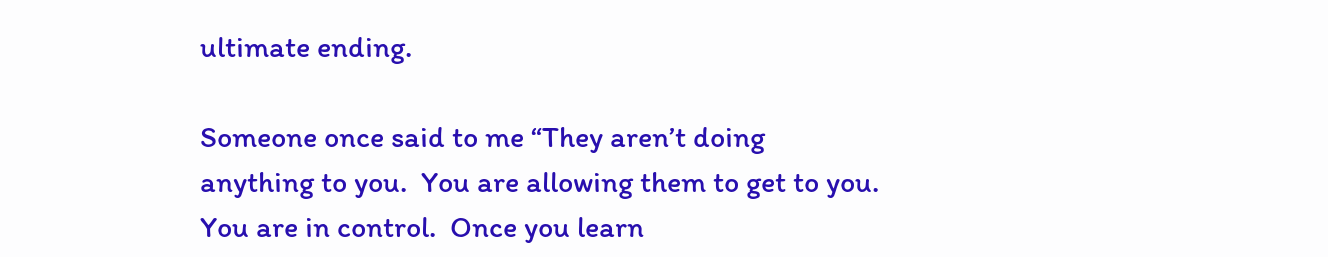ultimate ending.

Someone once said to me “They aren’t doing anything to you.  You are allowing them to get to you.  You are in control.  Once you learn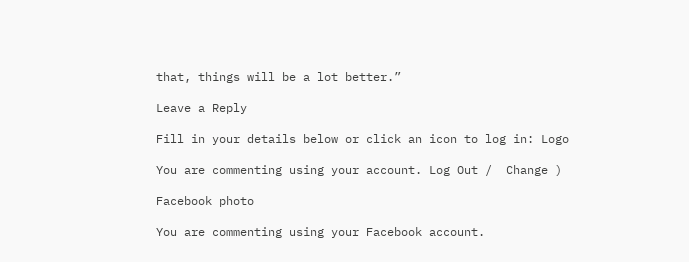that, things will be a lot better.”

Leave a Reply

Fill in your details below or click an icon to log in: Logo

You are commenting using your account. Log Out /  Change )

Facebook photo

You are commenting using your Facebook account.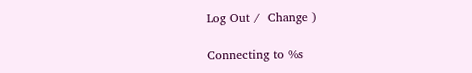Log Out /  Change )

Connecting to %s